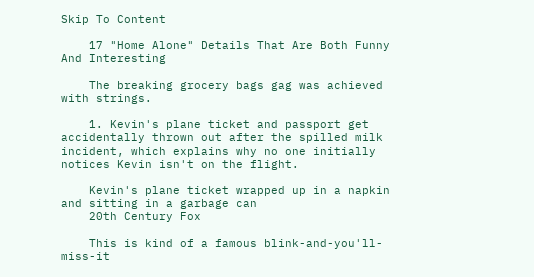Skip To Content

    17 "Home Alone" Details That Are Both Funny And Interesting

    The breaking grocery bags gag was achieved with strings.

    1. Kevin's plane ticket and passport get accidentally thrown out after the spilled milk incident, which explains why no one initially notices Kevin isn't on the flight.

    Kevin's plane ticket wrapped up in a napkin and sitting in a garbage can
    20th Century Fox

    This is kind of a famous blink-and-you'll-miss-it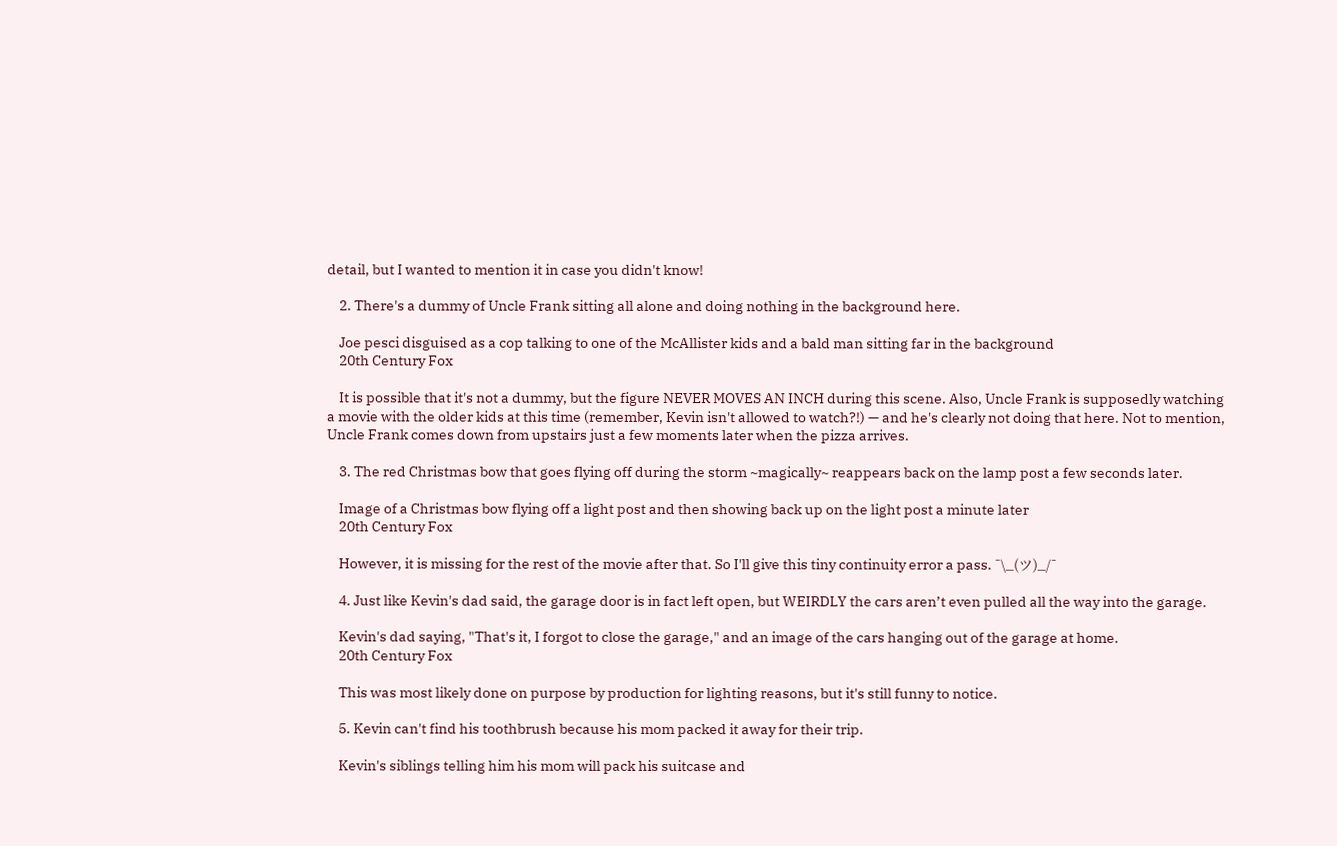detail, but I wanted to mention it in case you didn't know!

    2. There's a dummy of Uncle Frank sitting all alone and doing nothing in the background here.

    Joe pesci disguised as a cop talking to one of the McAllister kids and a bald man sitting far in the background
    20th Century Fox

    It is possible that it's not a dummy, but the figure NEVER MOVES AN INCH during this scene. Also, Uncle Frank is supposedly watching a movie with the older kids at this time (remember, Kevin isn't allowed to watch?!) — and he's clearly not doing that here. Not to mention, Uncle Frank comes down from upstairs just a few moments later when the pizza arrives.

    3. The red Christmas bow that goes flying off during the storm ~magically~ reappears back on the lamp post a few seconds later.

    Image of a Christmas bow flying off a light post and then showing back up on the light post a minute later
    20th Century Fox

    However, it is missing for the rest of the movie after that. So I'll give this tiny continuity error a pass. ¯\_(ツ)_/¯

    4. Just like Kevin's dad said, the garage door is in fact left open, but WEIRDLY the cars aren’t even pulled all the way into the garage.

    Kevin's dad saying, "That's it, I forgot to close the garage," and an image of the cars hanging out of the garage at home.
    20th Century Fox

    This was most likely done on purpose by production for lighting reasons, but it's still funny to notice.

    5. Kevin can't find his toothbrush because his mom packed it away for their trip.

    Kevin's siblings telling him his mom will pack his suitcase and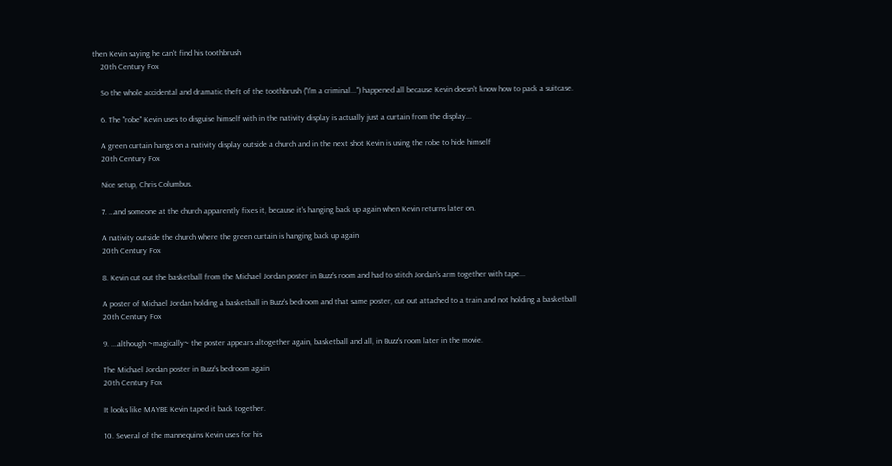then Kevin saying he can't find his toothbrush
    20th Century Fox

    So the whole accidental and dramatic theft of the toothbrush ("I'm a criminal...") happened all because Kevin doesn't know how to pack a suitcase.

    6. The "robe" Kevin uses to disguise himself with in the nativity display is actually just a curtain from the display...

    A green curtain hangs on a nativity display outside a church and in the next shot Kevin is using the robe to hide himself
    20th Century Fox

    Nice setup, Chris Columbus.

    7. …and someone at the church apparently fixes it, because it's hanging back up again when Kevin returns later on.

    A nativity outside the church where the green curtain is hanging back up again
    20th Century Fox

    8. Kevin cut out the basketball from the Michael Jordan poster in Buzz's room and had to stitch Jordan's arm together with tape...

    A poster of Michael Jordan holding a basketball in Buzz's bedroom and that same poster, cut out attached to a train and not holding a basketball
    20th Century Fox

    9. ...although ~magically~ the poster appears altogether again, basketball and all, in Buzz's room later in the movie.

    The Michael Jordan poster in Buzz's bedroom again
    20th Century Fox

    It looks like MAYBE Kevin taped it back together.

    10. Several of the mannequins Kevin uses for his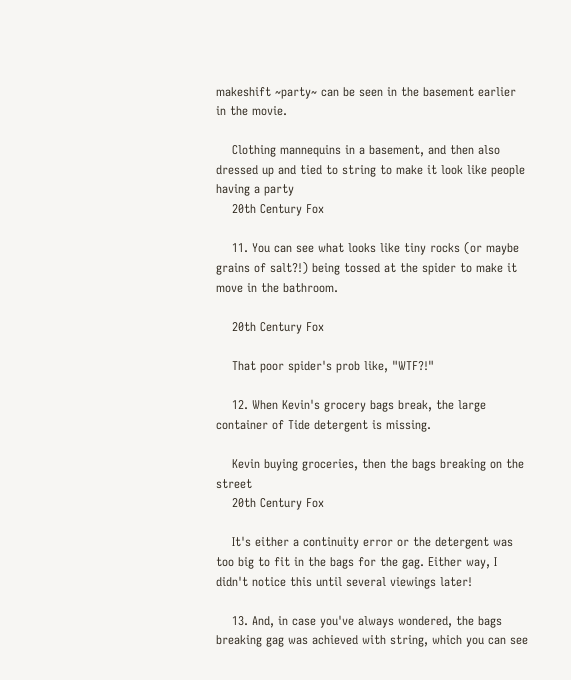makeshift ~party~ can be seen in the basement earlier in the movie.

    Clothing mannequins in a basement, and then also dressed up and tied to string to make it look like people having a party
    20th Century Fox

    11. You can see what looks like tiny rocks (or maybe grains of salt?!) being tossed at the spider to make it move in the bathroom.

    20th Century Fox

    That poor spider's prob like, "WTF?!"

    12. When Kevin's grocery bags break, the large container of Tide detergent is missing.

    Kevin buying groceries, then the bags breaking on the street
    20th Century Fox

    It's either a continuity error or the detergent was too big to fit in the bags for the gag. Either way, I didn't notice this until several viewings later!

    13. And, in case you've always wondered, the bags breaking gag was achieved with string, which you can see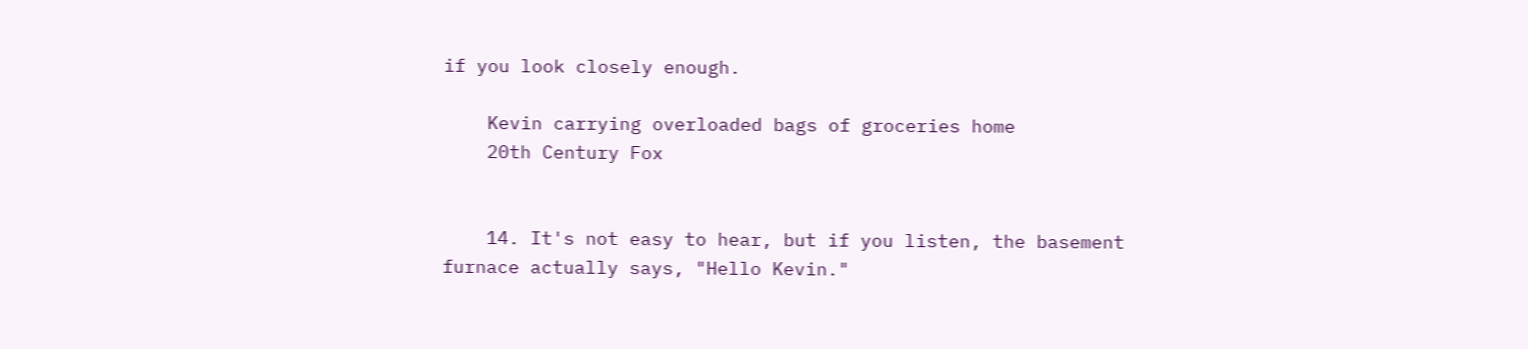if you look closely enough.

    Kevin carrying overloaded bags of groceries home
    20th Century Fox


    14. It's not easy to hear, but if you listen, the basement furnace actually says, "Hello Kevin."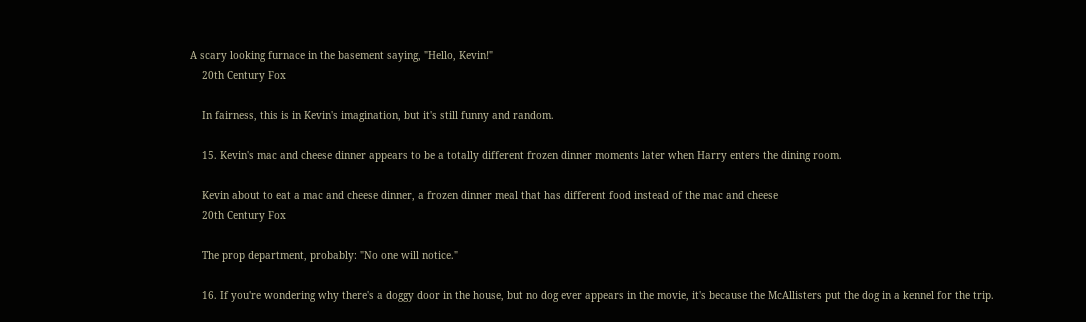A scary looking furnace in the basement saying, "Hello, Kevin!"
    20th Century Fox

    In fairness, this is in Kevin's imagination, but it's still funny and random.

    15. Kevin's mac and cheese dinner appears to be a totally different frozen dinner moments later when Harry enters the dining room.

    Kevin about to eat a mac and cheese dinner, a frozen dinner meal that has different food instead of the mac and cheese
    20th Century Fox

    The prop department, probably: "No one will notice."

    16. If you're wondering why there's a doggy door in the house, but no dog ever appears in the movie, it's because the McAllisters put the dog in a kennel for the trip.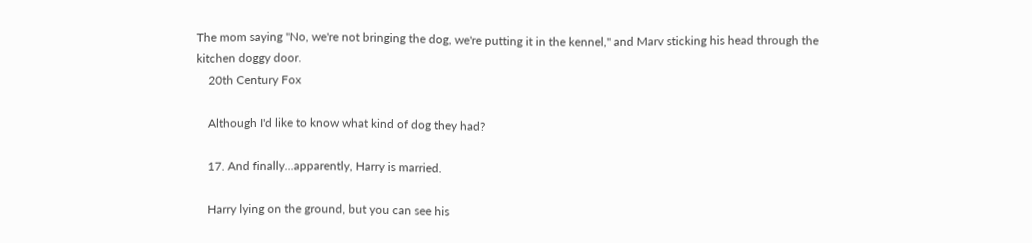The mom saying "No, we're not bringing the dog, we're putting it in the kennel," and Marv sticking his head through the kitchen doggy door.
    20th Century Fox

    Although I'd like to know what kind of dog they had?

    17. And finally...apparently, Harry is married.

    Harry lying on the ground, but you can see his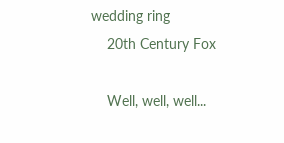wedding ring
    20th Century Fox

    Well, well, well...